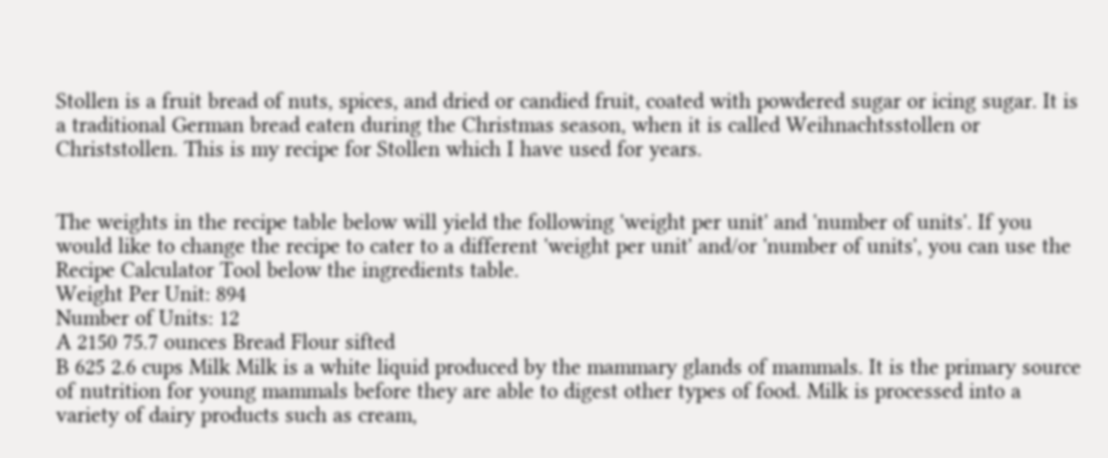Stollen is a fruit bread of nuts, spices, and dried or candied fruit, coated with powdered sugar or icing sugar. It is a traditional German bread eaten during the Christmas season, when it is called Weihnachtsstollen or Christstollen. This is my recipe for Stollen which I have used for years.


The weights in the recipe table below will yield the following 'weight per unit' and 'number of units'. If you would like to change the recipe to cater to a different 'weight per unit' and/or 'number of units', you can use the Recipe Calculator Tool below the ingredients table.
Weight Per Unit: 894
Number of Units: 12
A 2150 75.7 ounces Bread Flour sifted
B 625 2.6 cups Milk Milk is a white liquid produced by the mammary glands of mammals. It is the primary source of nutrition for young mammals before they are able to digest other types of food. Milk is processed into a variety of dairy products such as cream,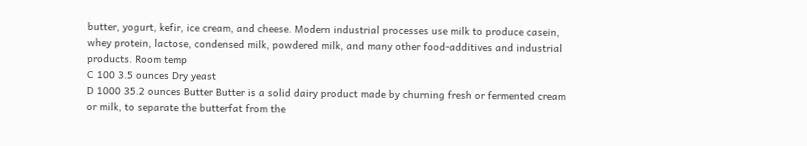butter, yogurt, kefir, ice cream, and cheese. Modern industrial processes use milk to produce casein, whey protein, lactose, condensed milk, powdered milk, and many other food-additives and industrial products. Room temp
C 100 3.5 ounces Dry yeast
D 1000 35.2 ounces Butter Butter is a solid dairy product made by churning fresh or fermented cream or milk, to separate the butterfat from the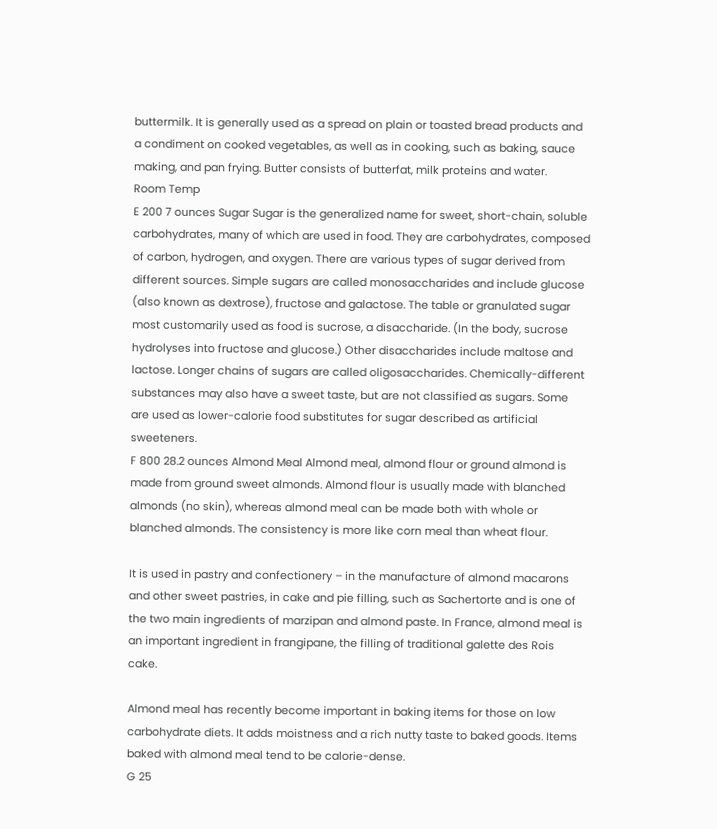buttermilk. It is generally used as a spread on plain or toasted bread products and a condiment on cooked vegetables, as well as in cooking, such as baking, sauce making, and pan frying. Butter consists of butterfat, milk proteins and water.
Room Temp
E 200 7 ounces Sugar Sugar is the generalized name for sweet, short-chain, soluble carbohydrates, many of which are used in food. They are carbohydrates, composed of carbon, hydrogen, and oxygen. There are various types of sugar derived from different sources. Simple sugars are called monosaccharides and include glucose (also known as dextrose), fructose and galactose. The table or granulated sugar most customarily used as food is sucrose, a disaccharide. (In the body, sucrose hydrolyses into fructose and glucose.) Other disaccharides include maltose and lactose. Longer chains of sugars are called oligosaccharides. Chemically-different substances may also have a sweet taste, but are not classified as sugars. Some are used as lower-calorie food substitutes for sugar described as artificial sweeteners.
F 800 28.2 ounces Almond Meal Almond meal, almond flour or ground almond is made from ground sweet almonds. Almond flour is usually made with blanched almonds (no skin), whereas almond meal can be made both with whole or blanched almonds. The consistency is more like corn meal than wheat flour.

It is used in pastry and confectionery – in the manufacture of almond macarons and other sweet pastries, in cake and pie filling, such as Sachertorte and is one of the two main ingredients of marzipan and almond paste. In France, almond meal is an important ingredient in frangipane, the filling of traditional galette des Rois cake.

Almond meal has recently become important in baking items for those on low carbohydrate diets. It adds moistness and a rich nutty taste to baked goods. Items baked with almond meal tend to be calorie-dense.
G 25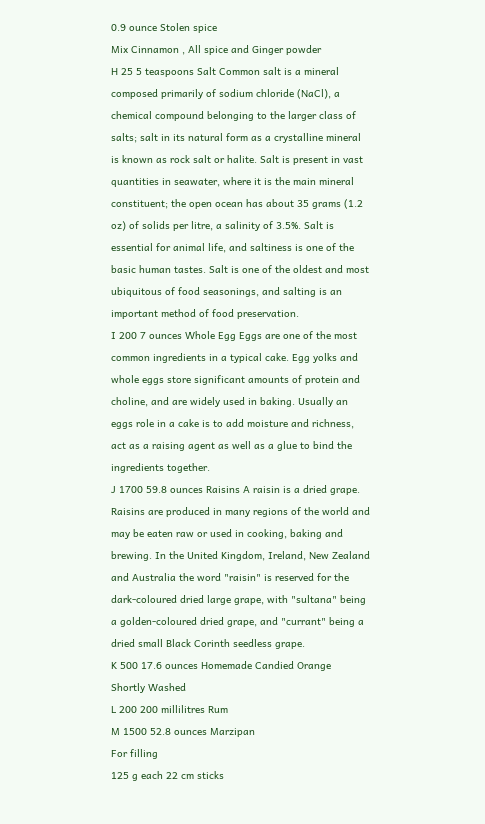0.9 ounce Stolen spice
Mix Cinnamon , All spice and Ginger powder
H 25 5 teaspoons Salt Common salt is a mineral composed primarily of sodium chloride (NaCl), a chemical compound belonging to the larger class of salts; salt in its natural form as a crystalline mineral is known as rock salt or halite. Salt is present in vast quantities in seawater, where it is the main mineral constituent; the open ocean has about 35 grams (1.2 oz) of solids per litre, a salinity of 3.5%. Salt is essential for animal life, and saltiness is one of the basic human tastes. Salt is one of the oldest and most ubiquitous of food seasonings, and salting is an important method of food preservation.
I 200 7 ounces Whole Egg Eggs are one of the most common ingredients in a typical cake. Egg yolks and whole eggs store significant amounts of protein and choline, and are widely used in baking. Usually an eggs role in a cake is to add moisture and richness, act as a raising agent as well as a glue to bind the ingredients together.
J 1700 59.8 ounces Raisins A raisin is a dried grape. Raisins are produced in many regions of the world and may be eaten raw or used in cooking, baking and brewing. In the United Kingdom, Ireland, New Zealand and Australia the word "raisin" is reserved for the dark-coloured dried large grape, with "sultana" being a golden-coloured dried grape, and "currant" being a dried small Black Corinth seedless grape.
K 500 17.6 ounces Homemade Candied Orange
Shortly Washed
L 200 200 millilitres Rum
M 1500 52.8 ounces Marzipan
For filling
125 g each 22 cm sticks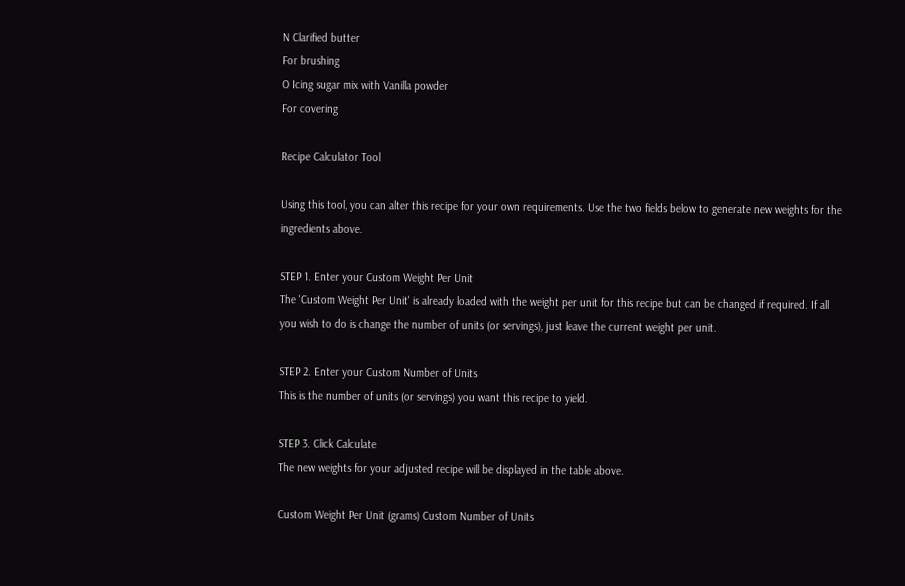N Clarified butter
For brushing
O Icing sugar mix with Vanilla powder
For covering

Recipe Calculator Tool

Using this tool, you can alter this recipe for your own requirements. Use the two fields below to generate new weights for the ingredients above.

STEP 1. Enter your Custom Weight Per Unit
The 'Custom Weight Per Unit' is already loaded with the weight per unit for this recipe but can be changed if required. If all you wish to do is change the number of units (or servings), just leave the current weight per unit.

STEP 2. Enter your Custom Number of Units
This is the number of units (or servings) you want this recipe to yield.

STEP 3. Click Calculate
The new weights for your adjusted recipe will be displayed in the table above.

Custom Weight Per Unit (grams) Custom Number of Units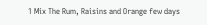1 Mix The Rum, Raisins and Orange few days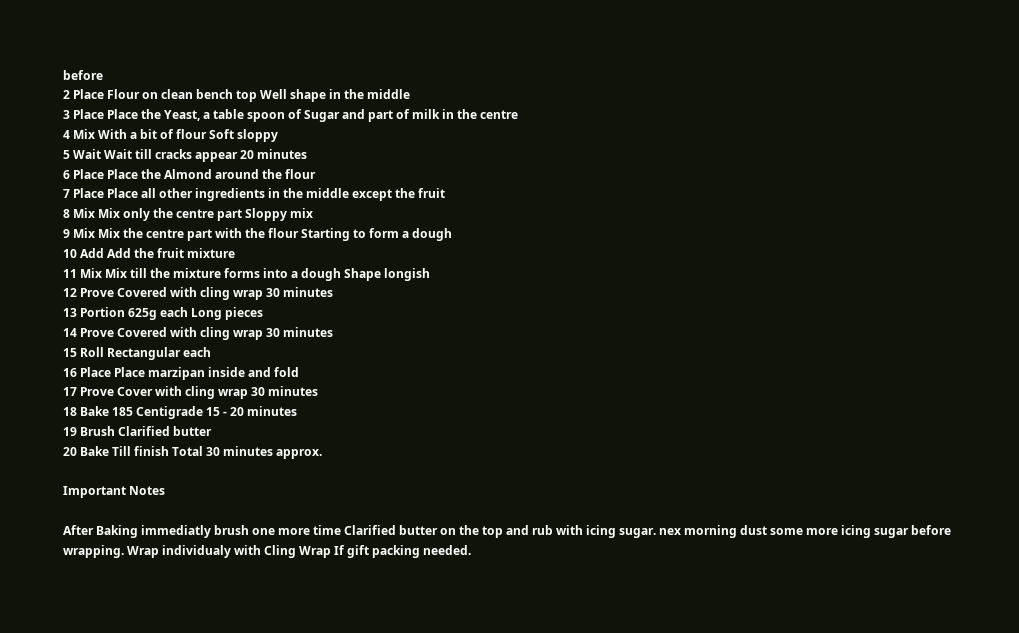before
2 Place Flour on clean bench top Well shape in the middle
3 Place Place the Yeast, a table spoon of Sugar and part of milk in the centre
4 Mix With a bit of flour Soft sloppy
5 Wait Wait till cracks appear 20 minutes
6 Place Place the Almond around the flour
7 Place Place all other ingredients in the middle except the fruit
8 Mix Mix only the centre part Sloppy mix
9 Mix Mix the centre part with the flour Starting to form a dough
10 Add Add the fruit mixture
11 Mix Mix till the mixture forms into a dough Shape longish
12 Prove Covered with cling wrap 30 minutes
13 Portion 625g each Long pieces
14 Prove Covered with cling wrap 30 minutes
15 Roll Rectangular each
16 Place Place marzipan inside and fold
17 Prove Cover with cling wrap 30 minutes
18 Bake 185 Centigrade 15 - 20 minutes
19 Brush Clarified butter
20 Bake Till finish Total 30 minutes approx.

Important Notes

After Baking immediatly brush one more time Clarified butter on the top and rub with icing sugar. nex morning dust some more icing sugar before wrapping. Wrap individualy with Cling Wrap If gift packing needed.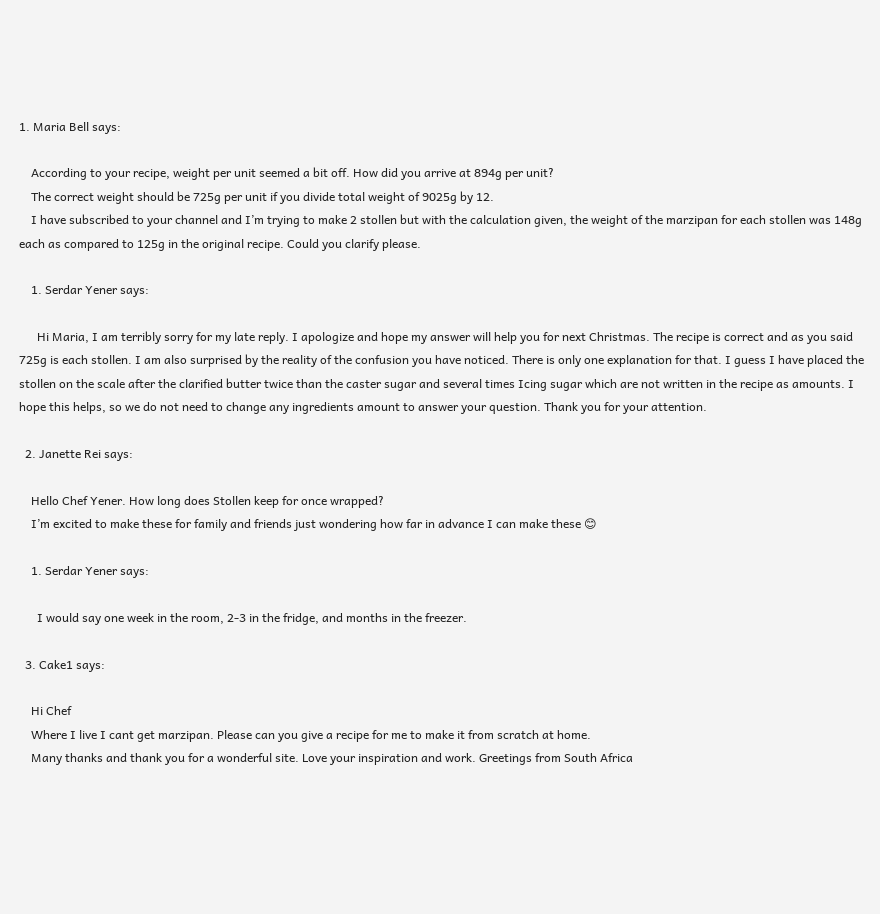1. Maria Bell says:

    According to your recipe, weight per unit seemed a bit off. How did you arrive at 894g per unit?
    The correct weight should be 725g per unit if you divide total weight of 9025g by 12.
    I have subscribed to your channel and I’m trying to make 2 stollen but with the calculation given, the weight of the marzipan for each stollen was 148g each as compared to 125g in the original recipe. Could you clarify please.

    1. Serdar Yener says:

      Hi Maria, I am terribly sorry for my late reply. I apologize and hope my answer will help you for next Christmas. The recipe is correct and as you said 725g is each stollen. I am also surprised by the reality of the confusion you have noticed. There is only one explanation for that. I guess I have placed the stollen on the scale after the clarified butter twice than the caster sugar and several times Icing sugar which are not written in the recipe as amounts. I hope this helps, so we do not need to change any ingredients amount to answer your question. Thank you for your attention.

  2. Janette Rei says:

    Hello Chef Yener. How long does Stollen keep for once wrapped?
    I’m excited to make these for family and friends just wondering how far in advance I can make these 😊

    1. Serdar Yener says:

      I would say one week in the room, 2-3 in the fridge, and months in the freezer.

  3. Cake1 says:

    Hi Chef
    Where I live I cant get marzipan. Please can you give a recipe for me to make it from scratch at home.
    Many thanks and thank you for a wonderful site. Love your inspiration and work. Greetings from South Africa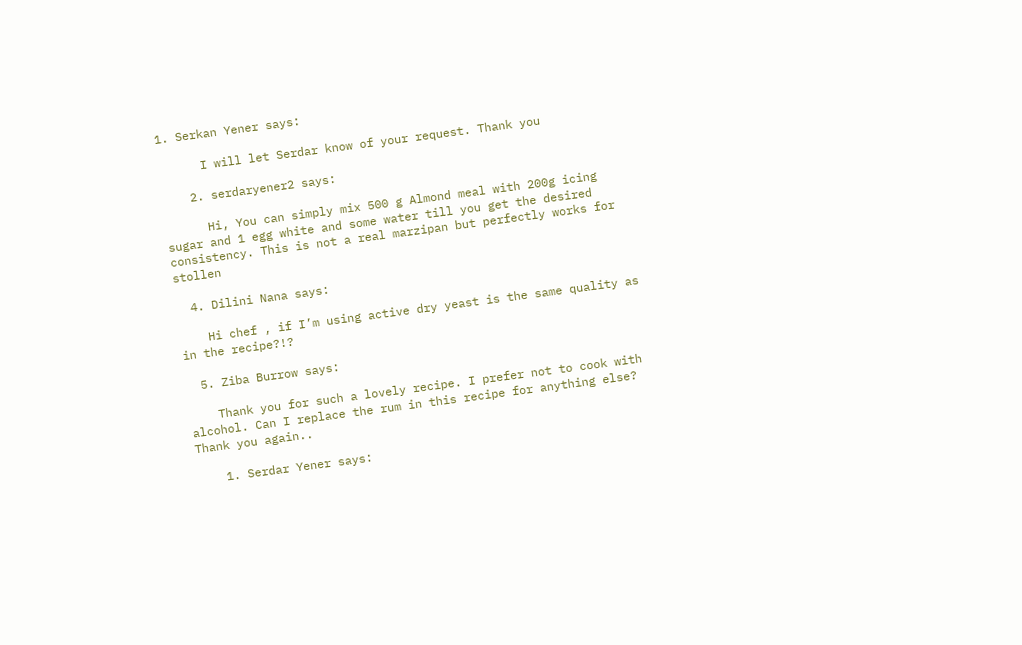1. Serkan Yener says:

      I will let Serdar know of your request. Thank you

    2. serdaryener2 says:

      Hi, You can simply mix 500 g Almond meal with 200g icing sugar and 1 egg white and some water till you get the desired consistency. This is not a real marzipan but perfectly works for stollen

  4. Dilini Nana says:

    Hi chef , if I’m using active dry yeast is the same quality as in the recipe?!?

  5. Ziba Burrow says:

    Thank you for such a lovely recipe. I prefer not to cook with alcohol. Can I replace the rum in this recipe for anything else? Thank you again..

    1. Serdar Yener says: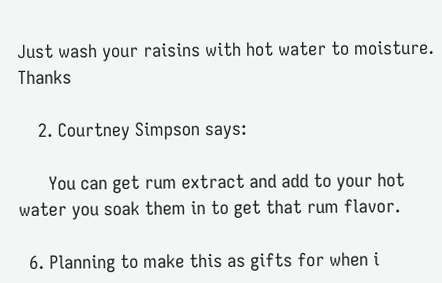Just wash your raisins with hot water to moisture. Thanks

    2. Courtney Simpson says:

      You can get rum extract and add to your hot water you soak them in to get that rum flavor.

  6. Planning to make this as gifts for when i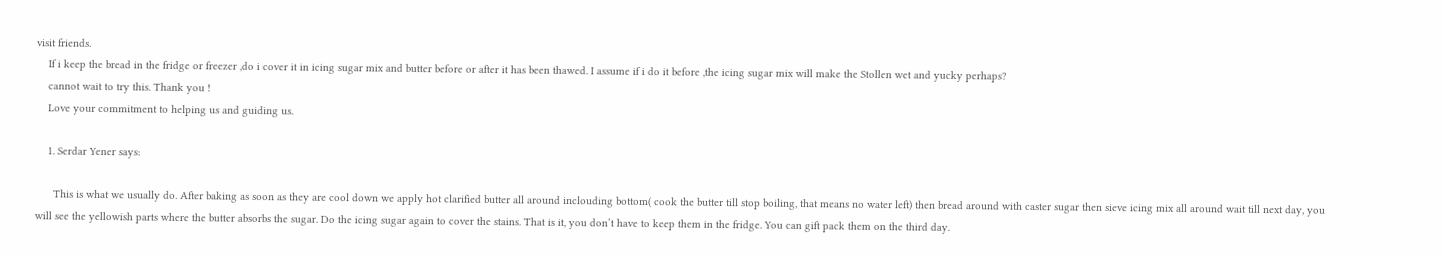visit friends.
    If i keep the bread in the fridge or freezer ,do i cover it in icing sugar mix and butter before or after it has been thawed. I assume if i do it before ,the icing sugar mix will make the Stollen wet and yucky perhaps?
    cannot wait to try this. Thank you !
    Love your commitment to helping us and guiding us.

    1. Serdar Yener says:

      This is what we usually do. After baking as soon as they are cool down we apply hot clarified butter all around inclouding bottom( cook the butter till stop boiling, that means no water left) then bread around with caster sugar then sieve icing mix all around wait till next day, you will see the yellowish parts where the butter absorbs the sugar. Do the icing sugar again to cover the stains. That is it, you don’t have to keep them in the fridge. You can gift pack them on the third day.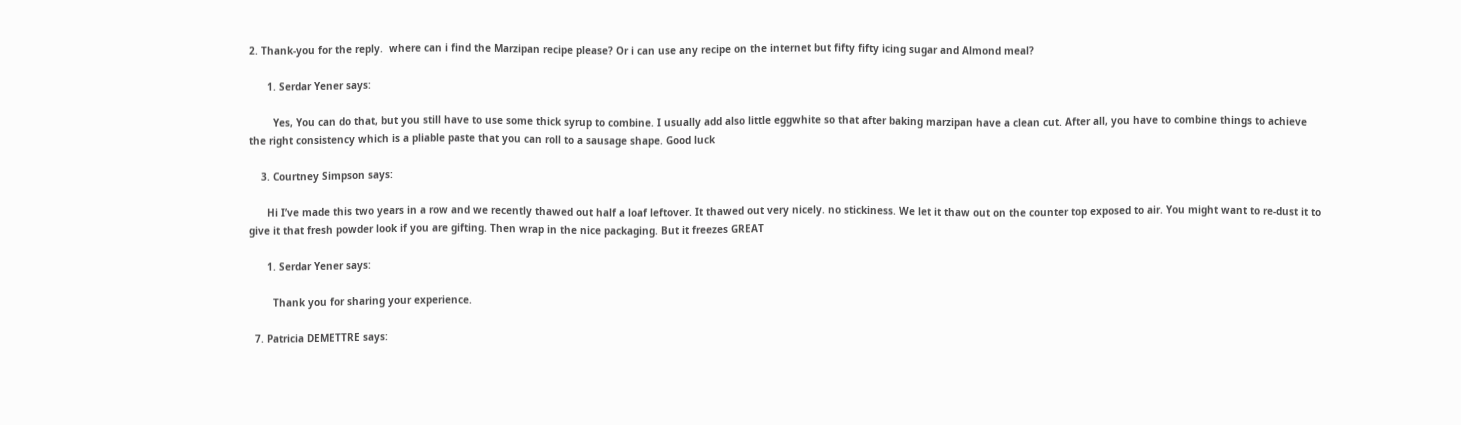2. Thank-you for the reply.  where can i find the Marzipan recipe please? Or i can use any recipe on the internet but fifty fifty icing sugar and Almond meal?

      1. Serdar Yener says:

        Yes, You can do that, but you still have to use some thick syrup to combine. I usually add also little eggwhite so that after baking marzipan have a clean cut. After all, you have to combine things to achieve the right consistency which is a pliable paste that you can roll to a sausage shape. Good luck

    3. Courtney Simpson says:

      Hi I’ve made this two years in a row and we recently thawed out half a loaf leftover. It thawed out very nicely. no stickiness. We let it thaw out on the counter top exposed to air. You might want to re-dust it to give it that fresh powder look if you are gifting. Then wrap in the nice packaging. But it freezes GREAT

      1. Serdar Yener says:

        Thank you for sharing your experience.

  7. Patricia DEMETTRE says: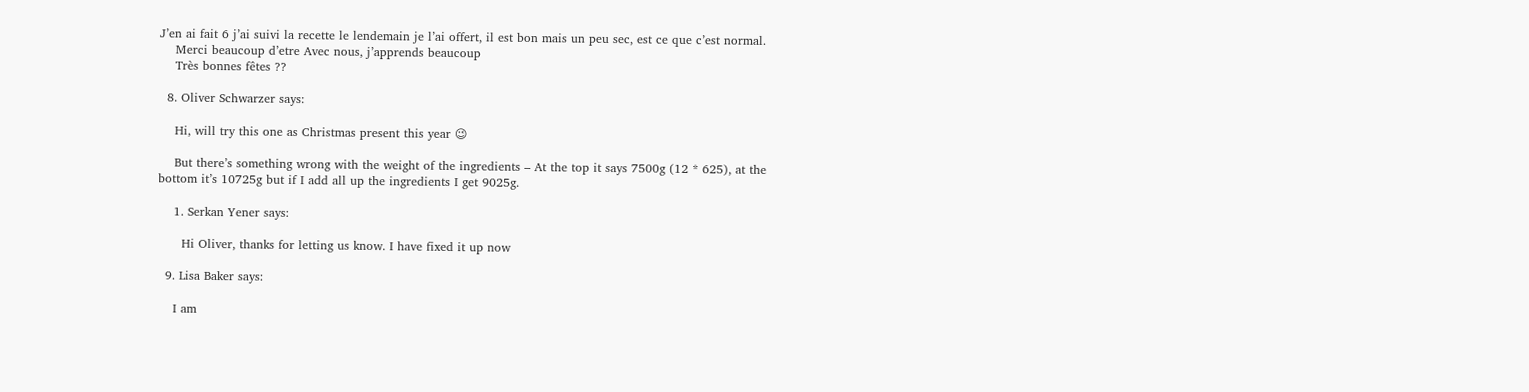J’en ai fait 6 j’ai suivi la recette le lendemain je l’ai offert, il est bon mais un peu sec, est ce que c’est normal.
    Merci beaucoup d’etre Avec nous, j’apprends beaucoup
    Très bonnes fêtes ??

  8. Oliver Schwarzer says:

    Hi, will try this one as Christmas present this year 😉

    But there’s something wrong with the weight of the ingredients – At the top it says 7500g (12 * 625), at the bottom it’s 10725g but if I add all up the ingredients I get 9025g.

    1. Serkan Yener says:

      Hi Oliver, thanks for letting us know. I have fixed it up now

  9. Lisa Baker says:

    I am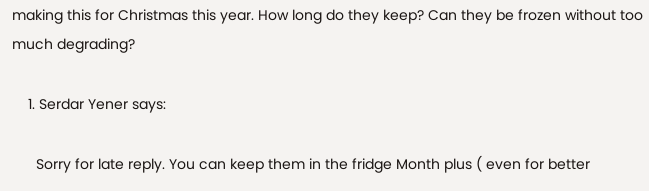making this for Christmas this year. How long do they keep? Can they be frozen without too much degrading?

    1. Serdar Yener says:

      Sorry for late reply. You can keep them in the fridge Month plus ( even for better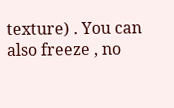texture) . You can also freeze , no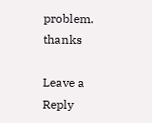problem. thanks

Leave a Reply